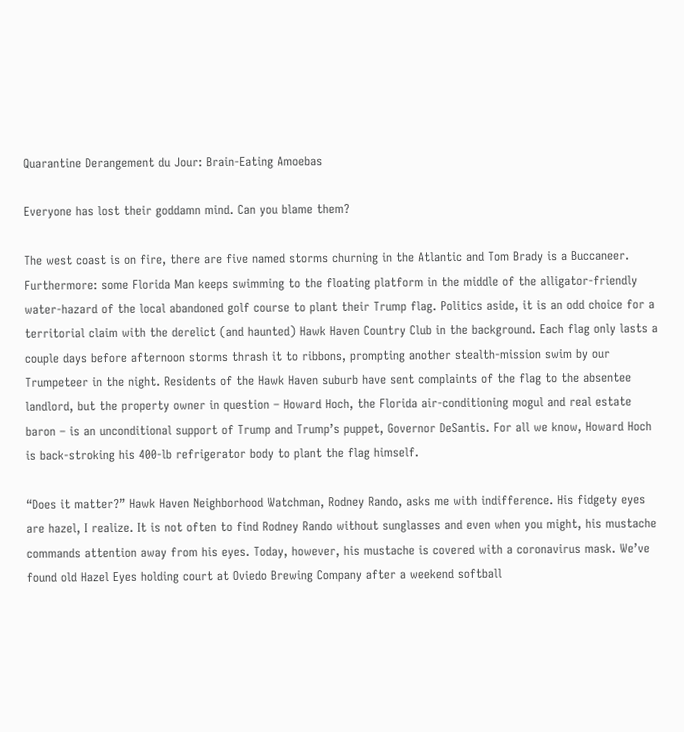Quarantine Derangement du Jour: Brain-Eating Amoebas

Everyone has lost their goddamn mind. Can you blame them?

The west coast is on fire, there are five named storms churning in the Atlantic and Tom Brady is a Buccaneer. Furthermore: some Florida Man keeps swimming to the floating platform in the middle of the alligator-friendly water-hazard of the local abandoned golf course to plant their Trump flag. Politics aside, it is an odd choice for a territorial claim with the derelict (and haunted) Hawk Haven Country Club in the background. Each flag only lasts a couple days before afternoon storms thrash it to ribbons, prompting another stealth-mission swim by our Trumpeteer in the night. Residents of the Hawk Haven suburb have sent complaints of the flag to the absentee landlord, but the property owner in question – Howard Hoch, the Florida air-conditioning mogul and real estate baron – is an unconditional support of Trump and Trump’s puppet, Governor DeSantis. For all we know, Howard Hoch is back-stroking his 400-lb refrigerator body to plant the flag himself.

“Does it matter?” Hawk Haven Neighborhood Watchman, Rodney Rando, asks me with indifference. His fidgety eyes are hazel, I realize. It is not often to find Rodney Rando without sunglasses and even when you might, his mustache commands attention away from his eyes. Today, however, his mustache is covered with a coronavirus mask. We’ve found old Hazel Eyes holding court at Oviedo Brewing Company after a weekend softball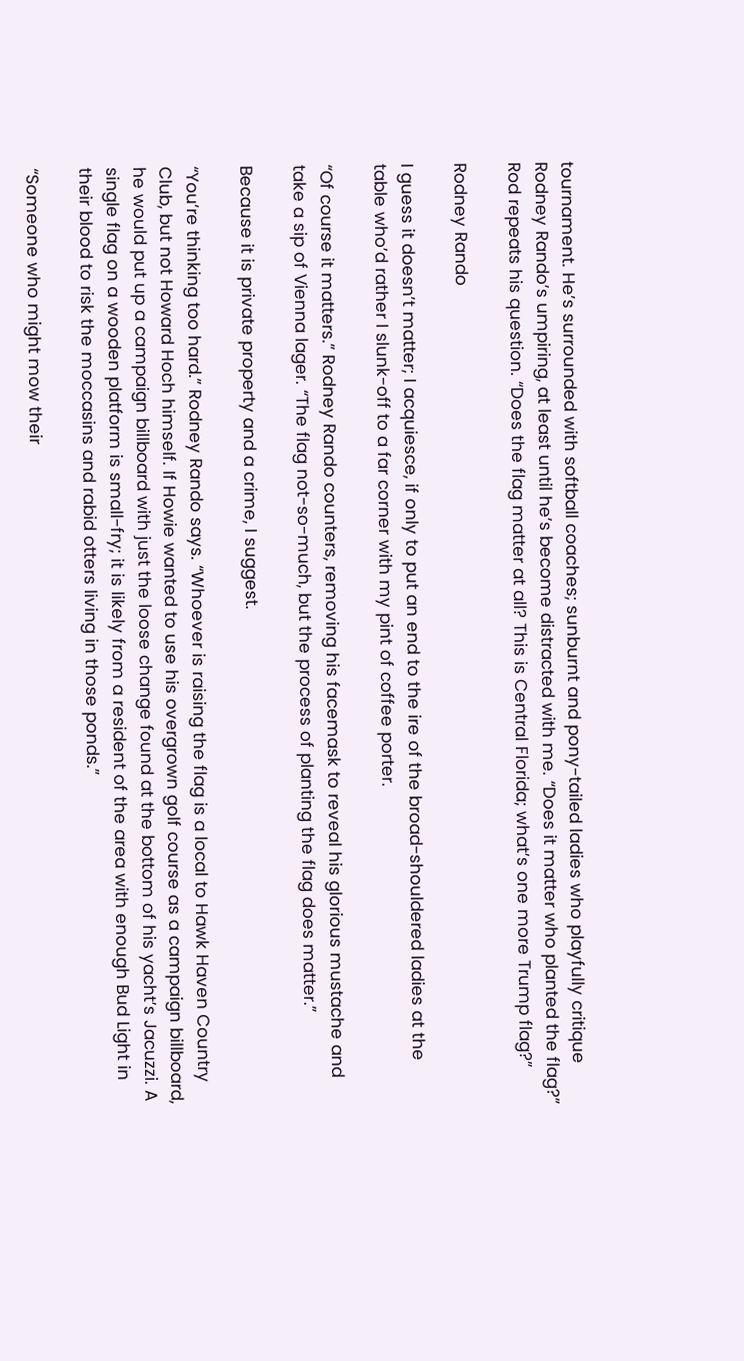tournament. He’s surrounded with softball coaches; sunburnt and pony-tailed ladies who playfully critique Rodney Rando’s umpiring, at least until he’s become distracted with me. “Does it matter who planted the flag?” Rod repeats his question. “Does the flag matter at all? This is Central Florida; what’s one more Trump flag?”

Rodney Rando

I guess it doesn’t matter; I acquiesce, if only to put an end to the ire of the broad-shouldered ladies at the table who’d rather I slunk-off to a far corner with my pint of coffee porter.

“Of course it matters.” Rodney Rando counters, removing his facemask to reveal his glorious mustache and take a sip of Vienna lager. “The flag not-so-much, but the process of planting the flag does matter.”

Because it is private property and a crime, I suggest.

“You’re thinking too hard.” Rodney Rando says. “Whoever is raising the flag is a local to Hawk Haven Country Club, but not Howard Hoch himself. If Howie wanted to use his overgrown golf course as a campaign billboard, he would put up a campaign billboard with just the loose change found at the bottom of his yacht’s Jacuzzi. A single flag on a wooden platform is small-fry; it is likely from a resident of the area with enough Bud Light in their blood to risk the moccasins and rabid otters living in those ponds.”

“Someone who might mow their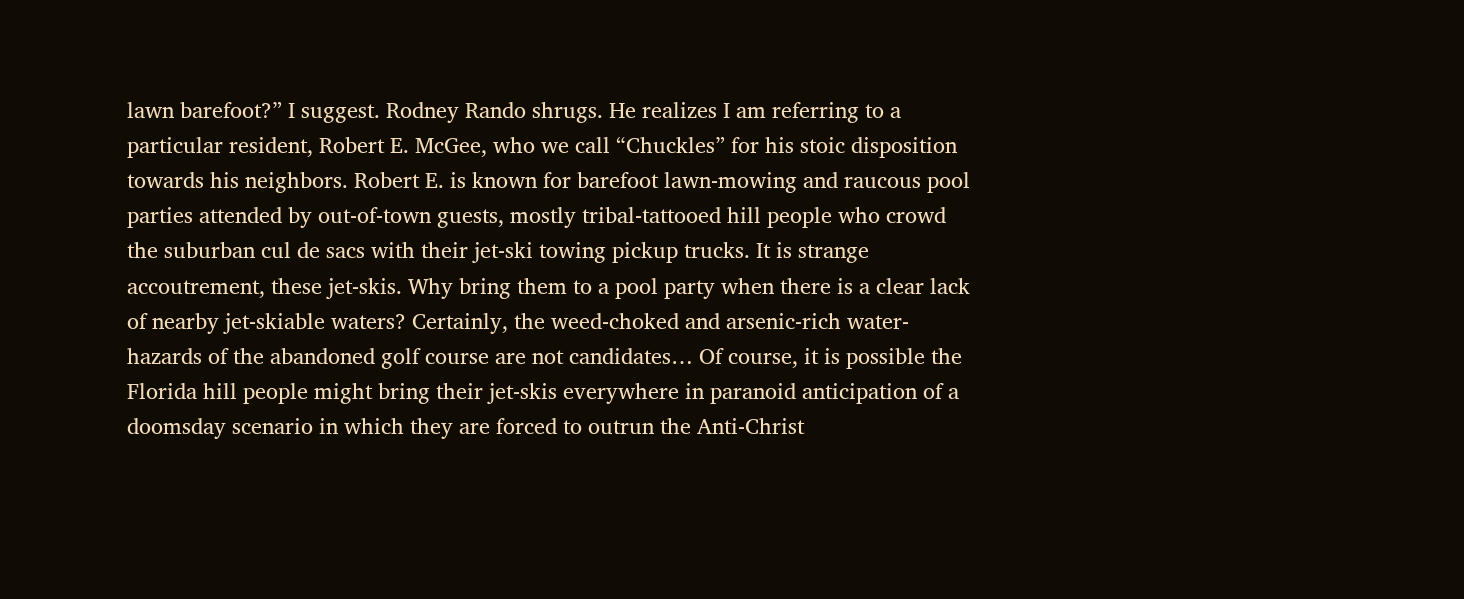lawn barefoot?” I suggest. Rodney Rando shrugs. He realizes I am referring to a particular resident, Robert E. McGee, who we call “Chuckles” for his stoic disposition towards his neighbors. Robert E. is known for barefoot lawn-mowing and raucous pool parties attended by out-of-town guests, mostly tribal-tattooed hill people who crowd the suburban cul de sacs with their jet-ski towing pickup trucks. It is strange accoutrement, these jet-skis. Why bring them to a pool party when there is a clear lack of nearby jet-skiable waters? Certainly, the weed-choked and arsenic-rich water-hazards of the abandoned golf course are not candidates… Of course, it is possible the Florida hill people might bring their jet-skis everywhere in paranoid anticipation of a doomsday scenario in which they are forced to outrun the Anti-Christ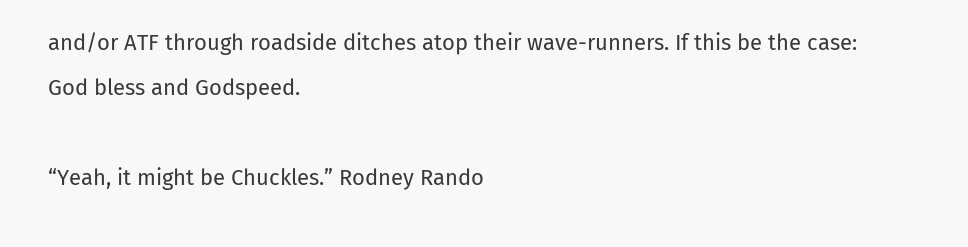and/or ATF through roadside ditches atop their wave-runners. If this be the case: God bless and Godspeed.

“Yeah, it might be Chuckles.” Rodney Rando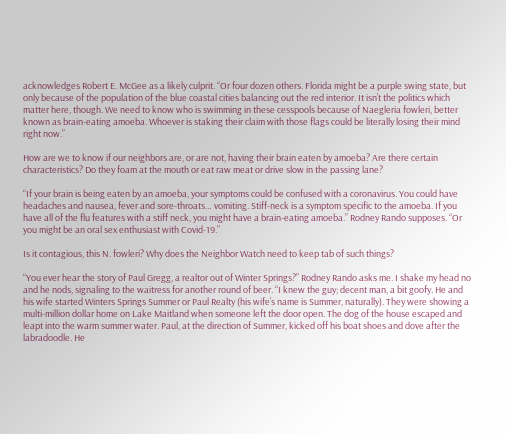acknowledges Robert E. McGee as a likely culprit. “Or four dozen others. Florida might be a purple swing state, but only because of the population of the blue coastal cities balancing out the red interior. It isn’t the politics which matter here, though. We need to know who is swimming in these cesspools because of Naegleria fowleri, better known as brain-eating amoeba. Whoever is staking their claim with those flags could be literally losing their mind right now.”

How are we to know if our neighbors are, or are not, having their brain eaten by amoeba? Are there certain characteristics? Do they foam at the mouth or eat raw meat or drive slow in the passing lane?

“If your brain is being eaten by an amoeba, your symptoms could be confused with a coronavirus. You could have headaches and nausea, fever and sore-throats… vomiting. Stiff-neck is a symptom specific to the amoeba. If you have all of the flu features with a stiff neck, you might have a brain-eating amoeba.” Rodney Rando supposes. “Or you might be an oral sex enthusiast with Covid-19.”

Is it contagious, this N. fowleri? Why does the Neighbor Watch need to keep tab of such things?

“You ever hear the story of Paul Gregg, a realtor out of Winter Springs?” Rodney Rando asks me. I shake my head no and he nods, signaling to the waitress for another round of beer. “I knew the guy; decent man, a bit goofy. He and his wife started Winters Springs Summer or Paul Realty (his wife’s name is Summer, naturally). They were showing a multi-million dollar home on Lake Maitland when someone left the door open. The dog of the house escaped and leapt into the warm summer water. Paul, at the direction of Summer, kicked off his boat shoes and dove after the labradoodle. He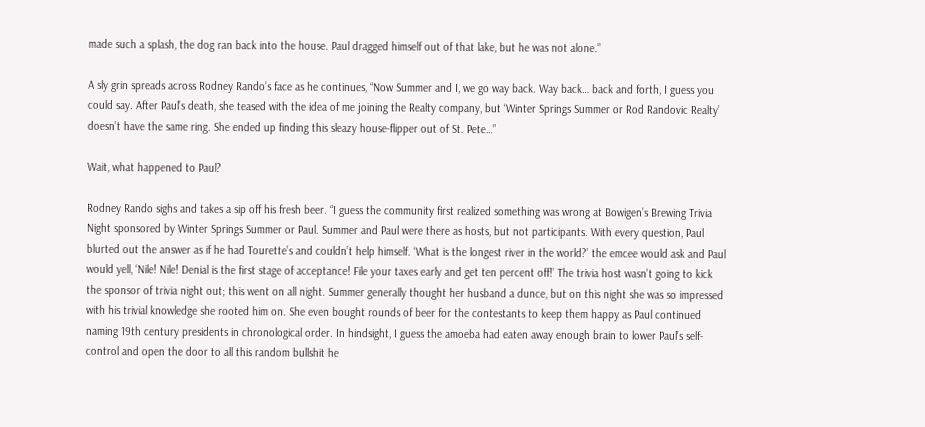made such a splash, the dog ran back into the house. Paul dragged himself out of that lake, but he was not alone.”

A sly grin spreads across Rodney Rando’s face as he continues, “Now Summer and I, we go way back. Way back… back and forth, I guess you could say. After Paul’s death, she teased with the idea of me joining the Realty company, but ‘Winter Springs Summer or Rod Randovic Realty’ doesn’t have the same ring. She ended up finding this sleazy house-flipper out of St. Pete…”

Wait, what happened to Paul?

Rodney Rando sighs and takes a sip off his fresh beer. “I guess the community first realized something was wrong at Bowigen’s Brewing Trivia Night sponsored by Winter Springs Summer or Paul. Summer and Paul were there as hosts, but not participants. With every question, Paul blurted out the answer as if he had Tourette’s and couldn’t help himself. ‘What is the longest river in the world?’ the emcee would ask and Paul would yell, ‘Nile! Nile! Denial is the first stage of acceptance! File your taxes early and get ten percent off!’ The trivia host wasn’t going to kick the sponsor of trivia night out; this went on all night. Summer generally thought her husband a dunce, but on this night she was so impressed with his trivial knowledge she rooted him on. She even bought rounds of beer for the contestants to keep them happy as Paul continued naming 19th century presidents in chronological order. In hindsight, I guess the amoeba had eaten away enough brain to lower Paul’s self-control and open the door to all this random bullshit he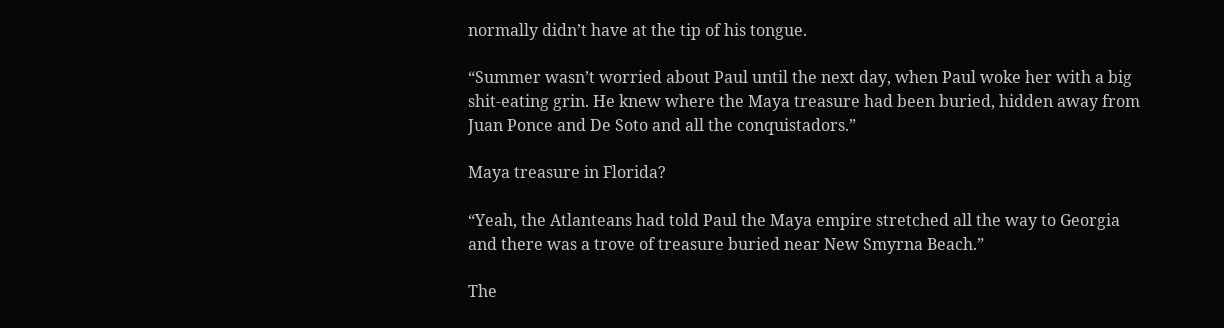normally didn’t have at the tip of his tongue.

“Summer wasn’t worried about Paul until the next day, when Paul woke her with a big shit-eating grin. He knew where the Maya treasure had been buried, hidden away from Juan Ponce and De Soto and all the conquistadors.”

Maya treasure in Florida?

“Yeah, the Atlanteans had told Paul the Maya empire stretched all the way to Georgia and there was a trove of treasure buried near New Smyrna Beach.”

The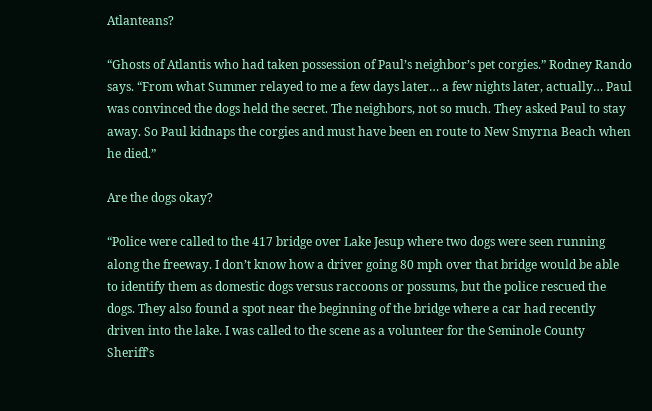Atlanteans?

“Ghosts of Atlantis who had taken possession of Paul’s neighbor’s pet corgies.” Rodney Rando says. “From what Summer relayed to me a few days later… a few nights later, actually… Paul was convinced the dogs held the secret. The neighbors, not so much. They asked Paul to stay away. So Paul kidnaps the corgies and must have been en route to New Smyrna Beach when he died.”

Are the dogs okay?

“Police were called to the 417 bridge over Lake Jesup where two dogs were seen running along the freeway. I don’t know how a driver going 80 mph over that bridge would be able to identify them as domestic dogs versus raccoons or possums, but the police rescued the dogs. They also found a spot near the beginning of the bridge where a car had recently driven into the lake. I was called to the scene as a volunteer for the Seminole County Sheriff’s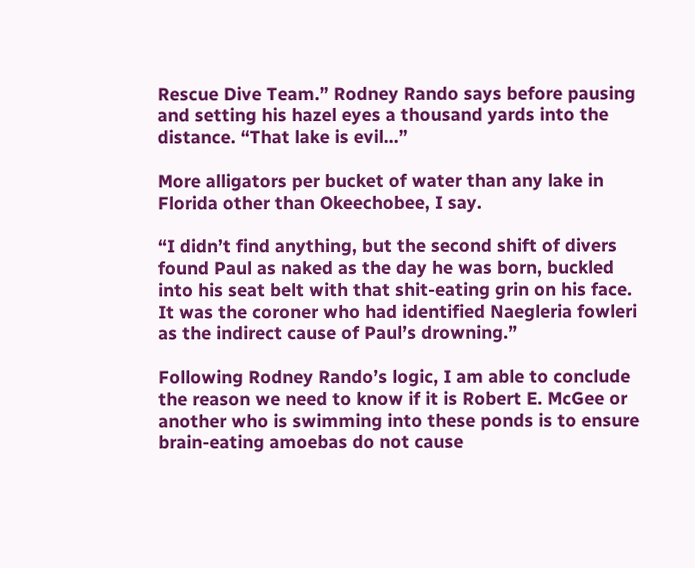Rescue Dive Team.” Rodney Rando says before pausing and setting his hazel eyes a thousand yards into the distance. “That lake is evil…”

More alligators per bucket of water than any lake in Florida other than Okeechobee, I say.

“I didn’t find anything, but the second shift of divers found Paul as naked as the day he was born, buckled into his seat belt with that shit-eating grin on his face. It was the coroner who had identified Naegleria fowleri as the indirect cause of Paul’s drowning.”

Following Rodney Rando’s logic, I am able to conclude the reason we need to know if it is Robert E. McGee or another who is swimming into these ponds is to ensure brain-eating amoebas do not cause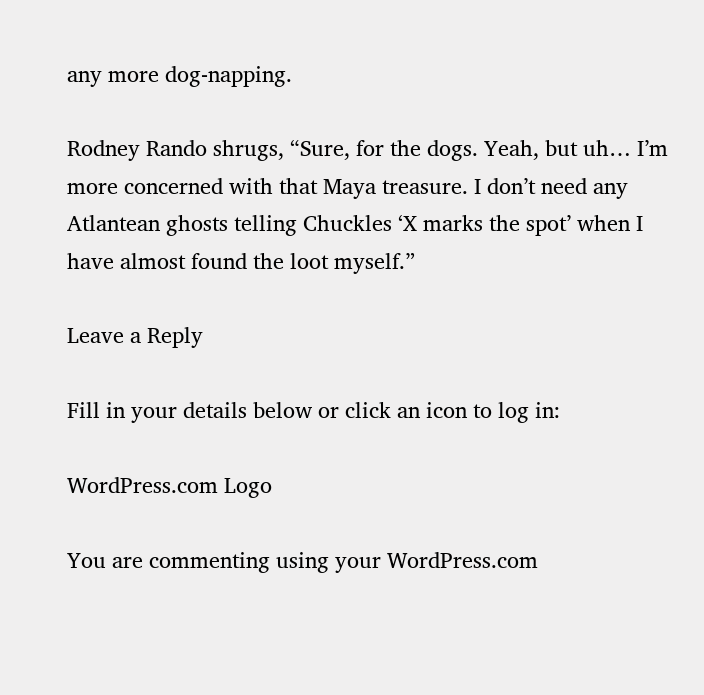any more dog-napping.

Rodney Rando shrugs, “Sure, for the dogs. Yeah, but uh… I’m more concerned with that Maya treasure. I don’t need any Atlantean ghosts telling Chuckles ‘X marks the spot’ when I have almost found the loot myself.”

Leave a Reply

Fill in your details below or click an icon to log in:

WordPress.com Logo

You are commenting using your WordPress.com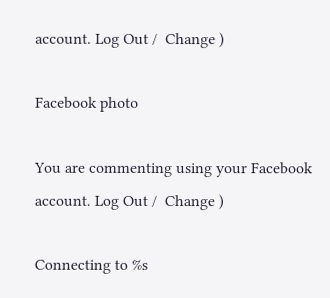account. Log Out /  Change )

Facebook photo

You are commenting using your Facebook account. Log Out /  Change )

Connecting to %s